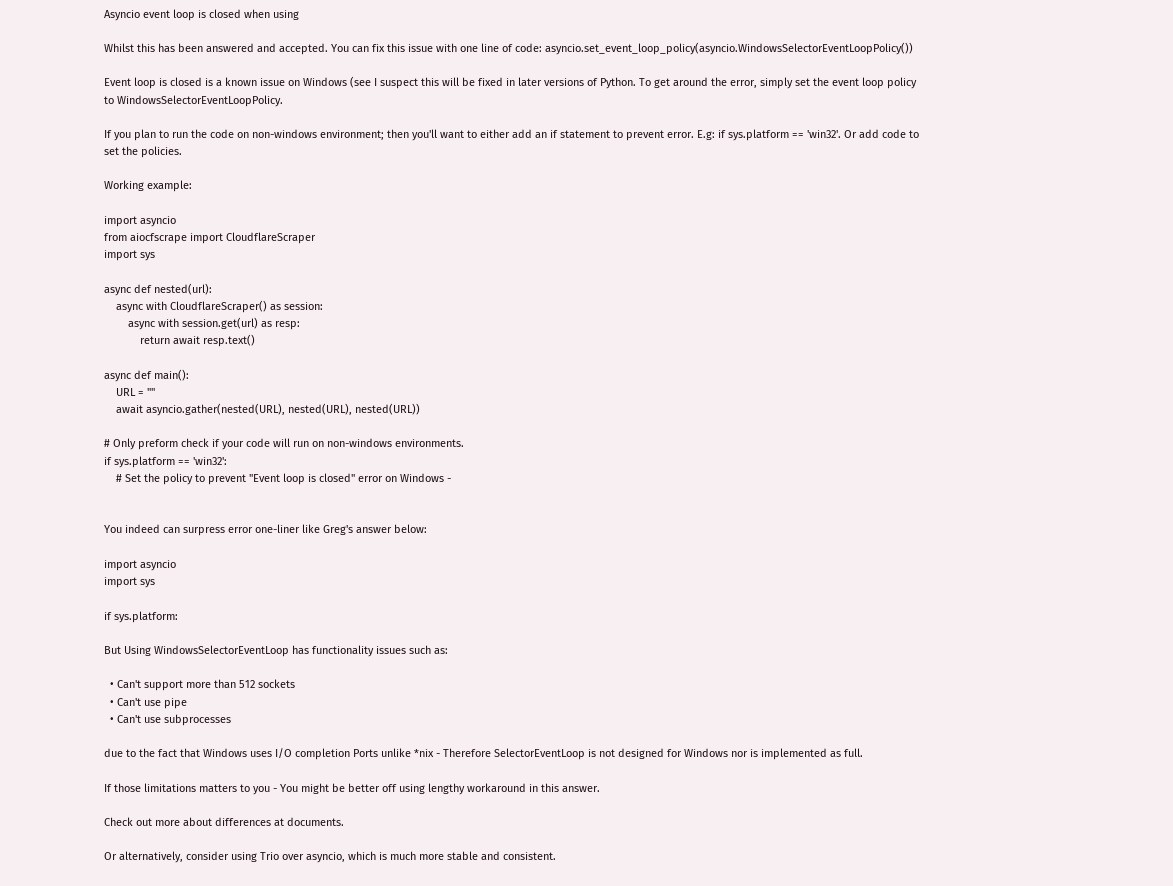Asyncio event loop is closed when using

Whilst this has been answered and accepted. You can fix this issue with one line of code: asyncio.set_event_loop_policy(asyncio.WindowsSelectorEventLoopPolicy())

Event loop is closed is a known issue on Windows (see I suspect this will be fixed in later versions of Python. To get around the error, simply set the event loop policy to WindowsSelectorEventLoopPolicy.

If you plan to run the code on non-windows environment; then you'll want to either add an if statement to prevent error. E.g: if sys.platform == 'win32'. Or add code to set the policies.

Working example:

import asyncio
from aiocfscrape import CloudflareScraper
import sys

async def nested(url):
    async with CloudflareScraper() as session:
        async with session.get(url) as resp:
            return await resp.text()

async def main():
    URL = ""
    await asyncio.gather(nested(URL), nested(URL), nested(URL))

# Only preform check if your code will run on non-windows environments.
if sys.platform == 'win32':
    # Set the policy to prevent "Event loop is closed" error on Windows -


You indeed can surpress error one-liner like Greg's answer below:

import asyncio
import sys

if sys.platform:

But Using WindowsSelectorEventLoop has functionality issues such as:

  • Can't support more than 512 sockets
  • Can't use pipe
  • Can't use subprocesses

due to the fact that Windows uses I/O completion Ports unlike *nix - Therefore SelectorEventLoop is not designed for Windows nor is implemented as full.

If those limitations matters to you - You might be better off using lengthy workaround in this answer.

Check out more about differences at documents.

Or alternatively, consider using Trio over asyncio, which is much more stable and consistent.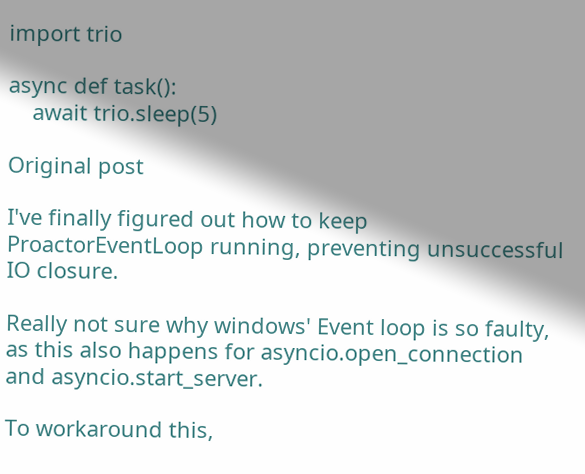import trio

async def task():
    await trio.sleep(5)

Original post

I've finally figured out how to keep ProactorEventLoop running, preventing unsuccessful IO closure.

Really not sure why windows' Event loop is so faulty, as this also happens for asyncio.open_connection and asyncio.start_server.

To workaround this,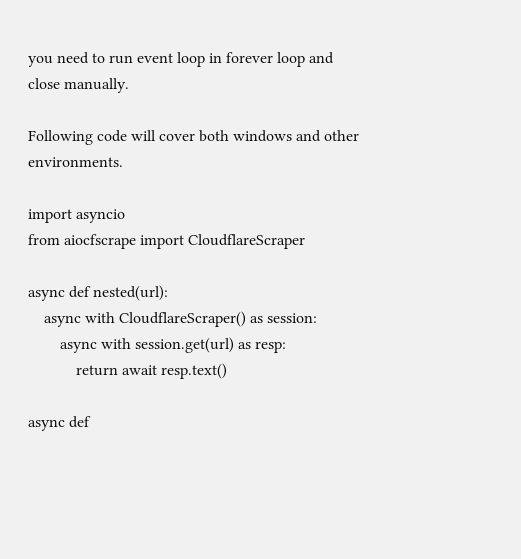you need to run event loop in forever loop and close manually.

Following code will cover both windows and other environments.

import asyncio
from aiocfscrape import CloudflareScraper

async def nested(url):
    async with CloudflareScraper() as session:
        async with session.get(url) as resp:
            return await resp.text()

async def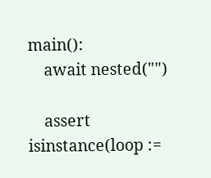main():
    await nested("")

    assert isinstance(loop :=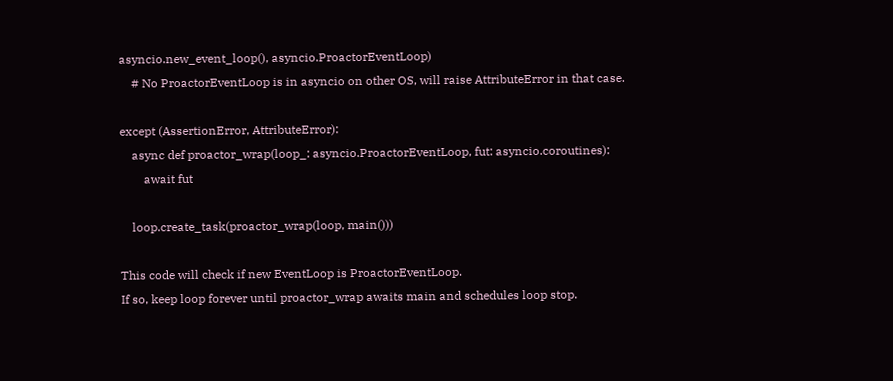asyncio.new_event_loop(), asyncio.ProactorEventLoop)
    # No ProactorEventLoop is in asyncio on other OS, will raise AttributeError in that case.

except (AssertionError, AttributeError):
    async def proactor_wrap(loop_: asyncio.ProactorEventLoop, fut: asyncio.coroutines):
        await fut

    loop.create_task(proactor_wrap(loop, main()))

This code will check if new EventLoop is ProactorEventLoop.
If so, keep loop forever until proactor_wrap awaits main and schedules loop stop.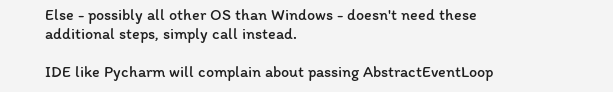Else - possibly all other OS than Windows - doesn't need these additional steps, simply call instead.

IDE like Pycharm will complain about passing AbstractEventLoop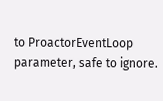to ProactorEventLoop parameter, safe to ignore.